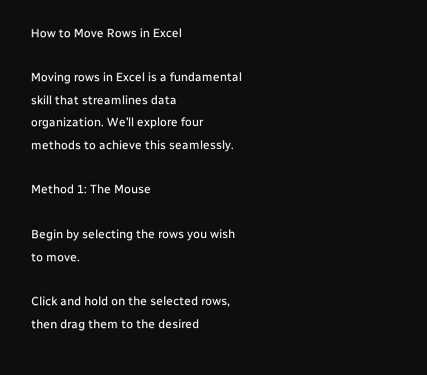How to Move Rows in Excel

Moving rows in Excel is a fundamental skill that streamlines data organization. We’ll explore four methods to achieve this seamlessly.

Method 1: The Mouse

Begin by selecting the rows you wish to move.

Click and hold on the selected rows, then drag them to the desired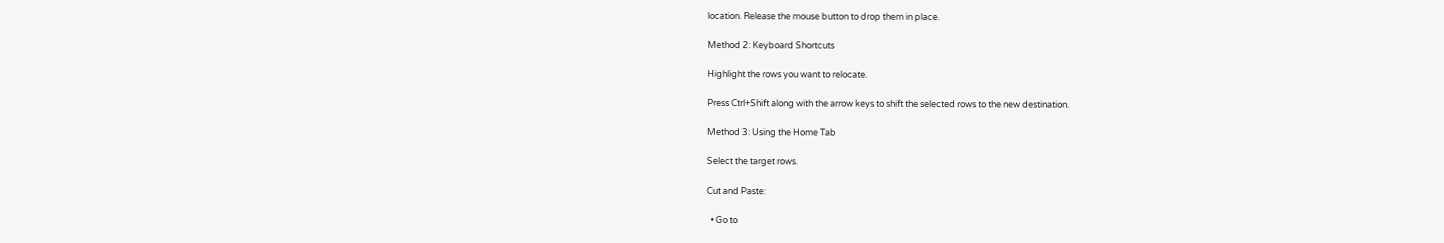location. Release the mouse button to drop them in place.

Method 2: Keyboard Shortcuts

Highlight the rows you want to relocate.

Press Ctrl+Shift along with the arrow keys to shift the selected rows to the new destination.

Method 3: Using the Home Tab

Select the target rows.

Cut and Paste:

  • Go to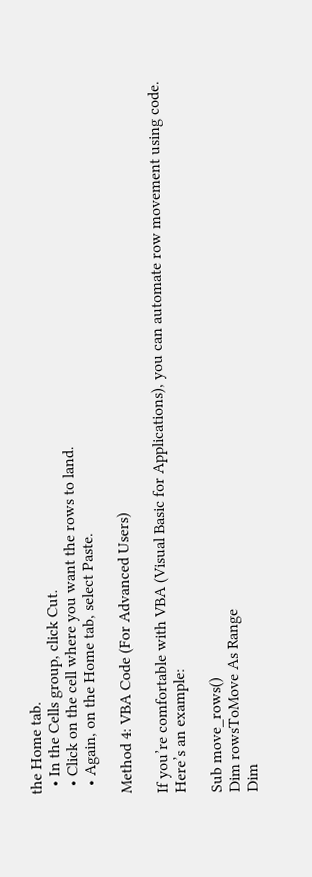the Home tab.
  • In the Cells group, click Cut.
  • Click on the cell where you want the rows to land.
  • Again, on the Home tab, select Paste.

Method 4: VBA Code (For Advanced Users)

If you’re comfortable with VBA (Visual Basic for Applications), you can automate row movement using code. Here’s an example:

Sub move_rows()
Dim rowsToMove As Range
Dim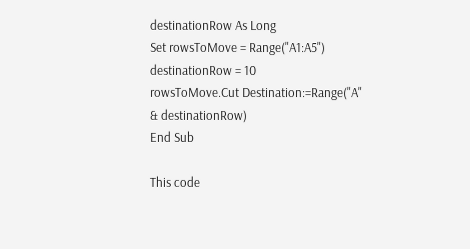destinationRow As Long
Set rowsToMove = Range("A1:A5")
destinationRow = 10
rowsToMove.Cut Destination:=Range("A" & destinationRow)
End Sub

This code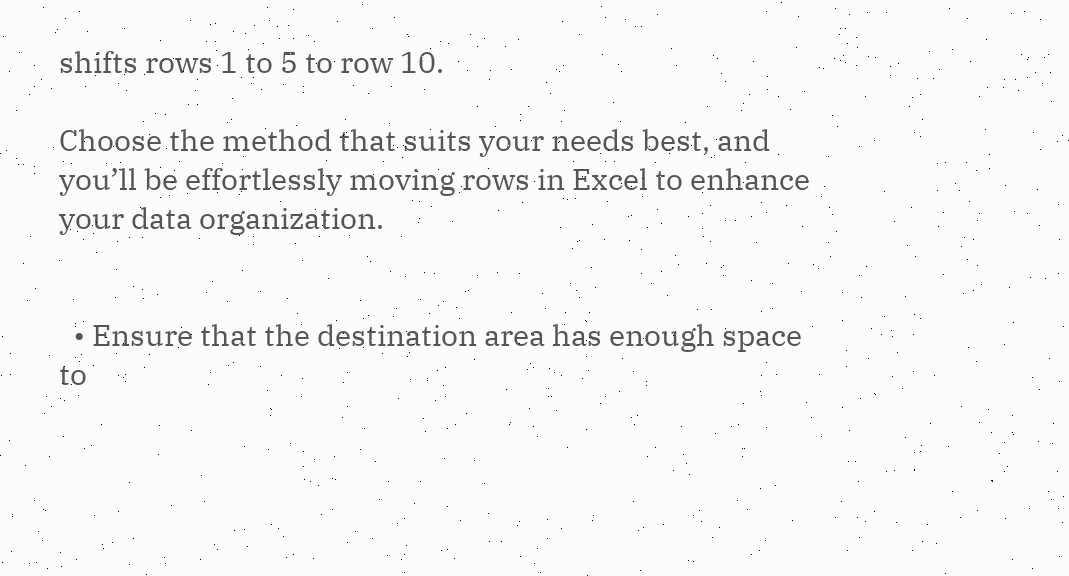shifts rows 1 to 5 to row 10.

Choose the method that suits your needs best, and you’ll be effortlessly moving rows in Excel to enhance your data organization.


  • Ensure that the destination area has enough space to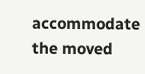accommodate the moved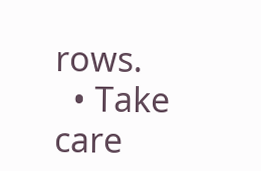rows.
  • Take care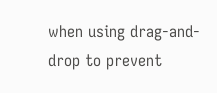when using drag-and-drop to prevent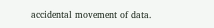accidental movement of data.